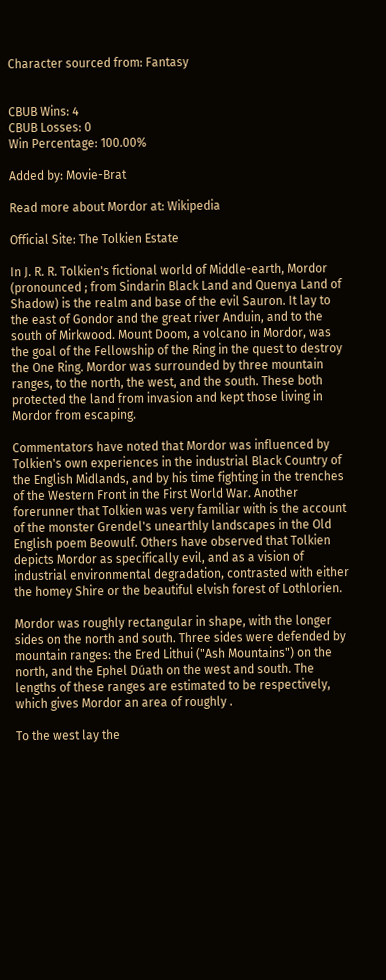Character sourced from: Fantasy


CBUB Wins: 4
CBUB Losses: 0
Win Percentage: 100.00%

Added by: Movie-Brat

Read more about Mordor at: Wikipedia

Official Site: The Tolkien Estate

In J. R. R. Tolkien's fictional world of Middle-earth, Mordor (pronounced ; from Sindarin Black Land and Quenya Land of Shadow) is the realm and base of the evil Sauron. It lay to the east of Gondor and the great river Anduin, and to the south of Mirkwood. Mount Doom, a volcano in Mordor, was the goal of the Fellowship of the Ring in the quest to destroy the One Ring. Mordor was surrounded by three mountain ranges, to the north, the west, and the south. These both protected the land from invasion and kept those living in Mordor from escaping.

Commentators have noted that Mordor was influenced by Tolkien's own experiences in the industrial Black Country of the English Midlands, and by his time fighting in the trenches of the Western Front in the First World War. Another forerunner that Tolkien was very familiar with is the account of the monster Grendel's unearthly landscapes in the Old English poem Beowulf. Others have observed that Tolkien depicts Mordor as specifically evil, and as a vision of industrial environmental degradation, contrasted with either the homey Shire or the beautiful elvish forest of Lothlorien.

Mordor was roughly rectangular in shape, with the longer sides on the north and south. Three sides were defended by mountain ranges: the Ered Lithui ("Ash Mountains") on the north, and the Ephel Dúath on the west and south. The lengths of these ranges are estimated to be respectively, which gives Mordor an area of roughly .

To the west lay the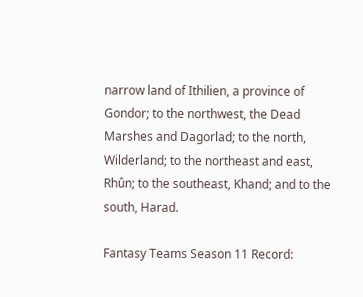narrow land of Ithilien, a province of Gondor; to the northwest, the Dead Marshes and Dagorlad; to the north, Wilderland; to the northeast and east, Rhûn; to the southeast, Khand; and to the south, Harad.

Fantasy Teams Season 11 Record: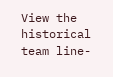View the historical team line-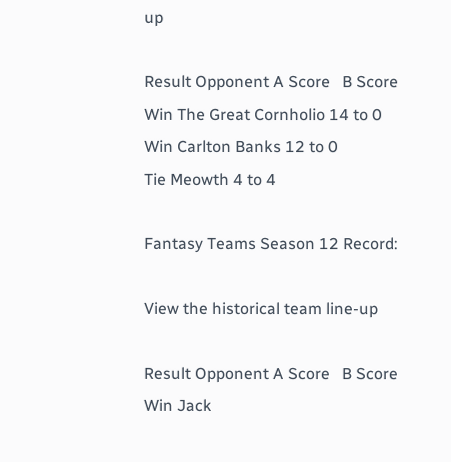up

Result Opponent A Score   B Score
Win The Great Cornholio 14 to 0
Win Carlton Banks 12 to 0
Tie Meowth 4 to 4

Fantasy Teams Season 12 Record:

View the historical team line-up

Result Opponent A Score   B Score
Win Jack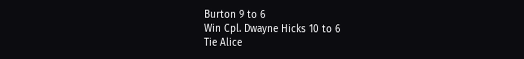Burton 9 to 6
Win Cpl. Dwayne Hicks 10 to 6
Tie Alice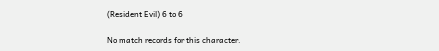(Resident Evil) 6 to 6

No match records for this character.